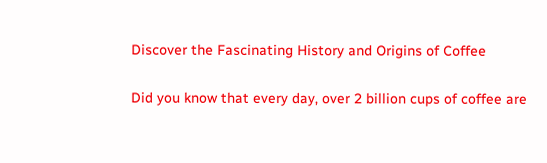Discover the Fascinating History and Origins of Coffee

Did you know that every day, over 2 billion cups of coffee are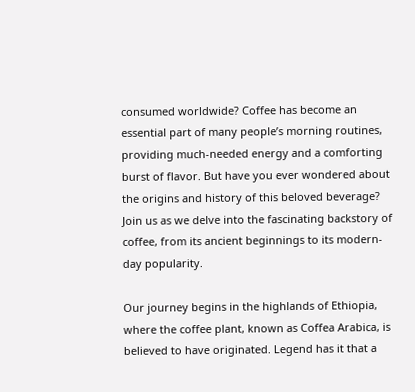consumed worldwide? Coffee has become an essential part of many people’s morning routines, providing much-needed energy and a comforting burst of flavor. But have you ever wondered about the origins and history of this beloved beverage? Join us as we delve into the fascinating backstory of coffee, from its ancient beginnings to its modern-day popularity.

Our journey begins in the highlands of Ethiopia, where the coffee plant, known as Coffea Arabica, is believed to have originated. Legend has it that a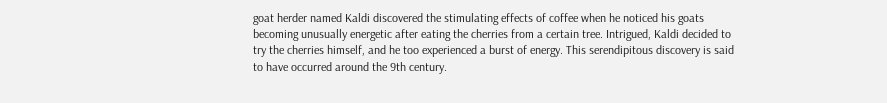goat herder named Kaldi discovered the stimulating effects of coffee when he noticed his goats becoming unusually energetic after eating the cherries from a certain tree. Intrigued, Kaldi decided to try the cherries himself, and he too experienced a burst of energy. This serendipitous discovery is said to have occurred around the 9th century.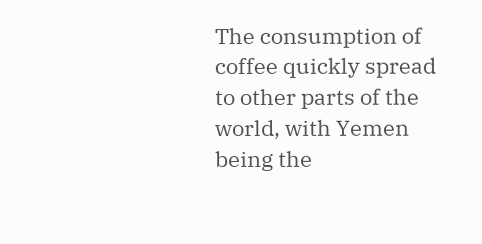The consumption of coffee quickly spread to other parts of the world, with Yemen being the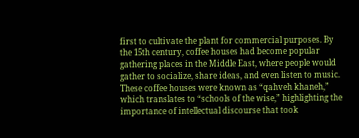first to cultivate the plant for commercial purposes. By the 15th century, coffee houses had become popular gathering places in the Middle East, where people would gather to socialize, share ideas, and even listen to music. These coffee houses were known as “qahveh khaneh,” which translates to “schools of the wise,” highlighting the importance of intellectual discourse that took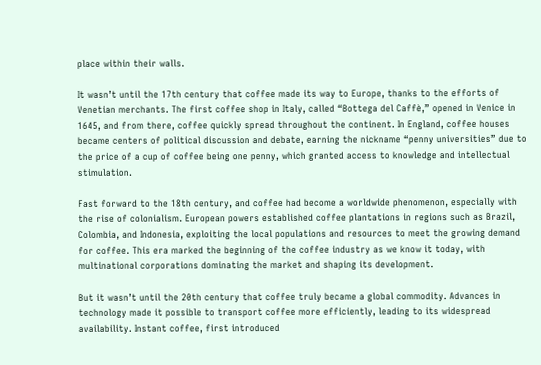place within their walls.

It wasn’t until the 17th century that coffee made its way to Europe, thanks to the efforts of Venetian merchants. The first coffee shop in Italy, called “Bottega del Caffè,” opened in Venice in 1645, and from there, coffee quickly spread throughout the continent. In England, coffee houses became centers of political discussion and debate, earning the nickname “penny universities” due to the price of a cup of coffee being one penny, which granted access to knowledge and intellectual stimulation.

Fast forward to the 18th century, and coffee had become a worldwide phenomenon, especially with the rise of colonialism. European powers established coffee plantations in regions such as Brazil, Colombia, and Indonesia, exploiting the local populations and resources to meet the growing demand for coffee. This era marked the beginning of the coffee industry as we know it today, with multinational corporations dominating the market and shaping its development.

But it wasn’t until the 20th century that coffee truly became a global commodity. Advances in technology made it possible to transport coffee more efficiently, leading to its widespread availability. Instant coffee, first introduced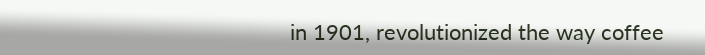in 1901, revolutionized the way coffee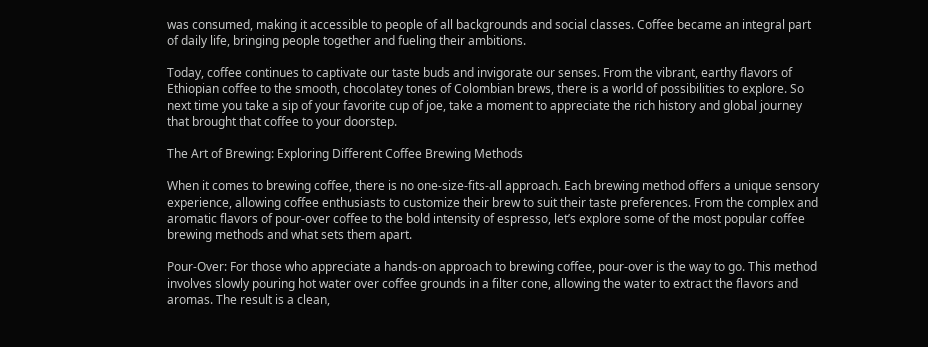was consumed, making it accessible to people of all backgrounds and social classes. Coffee became an integral part of daily life, bringing people together and fueling their ambitions.

Today, coffee continues to captivate our taste buds and invigorate our senses. From the vibrant, earthy flavors of Ethiopian coffee to the smooth, chocolatey tones of Colombian brews, there is a world of possibilities to explore. So next time you take a sip of your favorite cup of joe, take a moment to appreciate the rich history and global journey that brought that coffee to your doorstep.

The Art of Brewing: Exploring Different Coffee Brewing Methods

When it comes to brewing coffee, there is no one-size-fits-all approach. Each brewing method offers a unique sensory experience, allowing coffee enthusiasts to customize their brew to suit their taste preferences. From the complex and aromatic flavors of pour-over coffee to the bold intensity of espresso, let’s explore some of the most popular coffee brewing methods and what sets them apart.

Pour-Over: For those who appreciate a hands-on approach to brewing coffee, pour-over is the way to go. This method involves slowly pouring hot water over coffee grounds in a filter cone, allowing the water to extract the flavors and aromas. The result is a clean,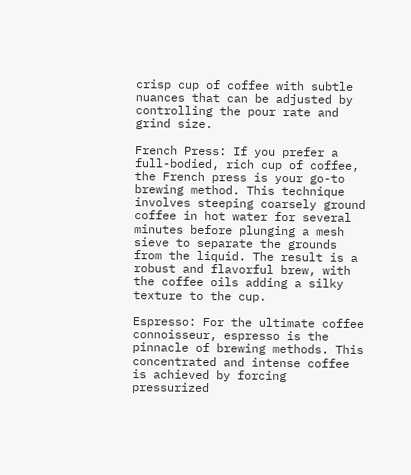crisp cup of coffee with subtle nuances that can be adjusted by controlling the pour rate and grind size.

French Press: If you prefer a full-bodied, rich cup of coffee, the French press is your go-to brewing method. This technique involves steeping coarsely ground coffee in hot water for several minutes before plunging a mesh sieve to separate the grounds from the liquid. The result is a robust and flavorful brew, with the coffee oils adding a silky texture to the cup.

Espresso: For the ultimate coffee connoisseur, espresso is the pinnacle of brewing methods. This concentrated and intense coffee is achieved by forcing pressurized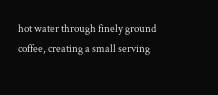hot water through finely ground coffee, creating a small serving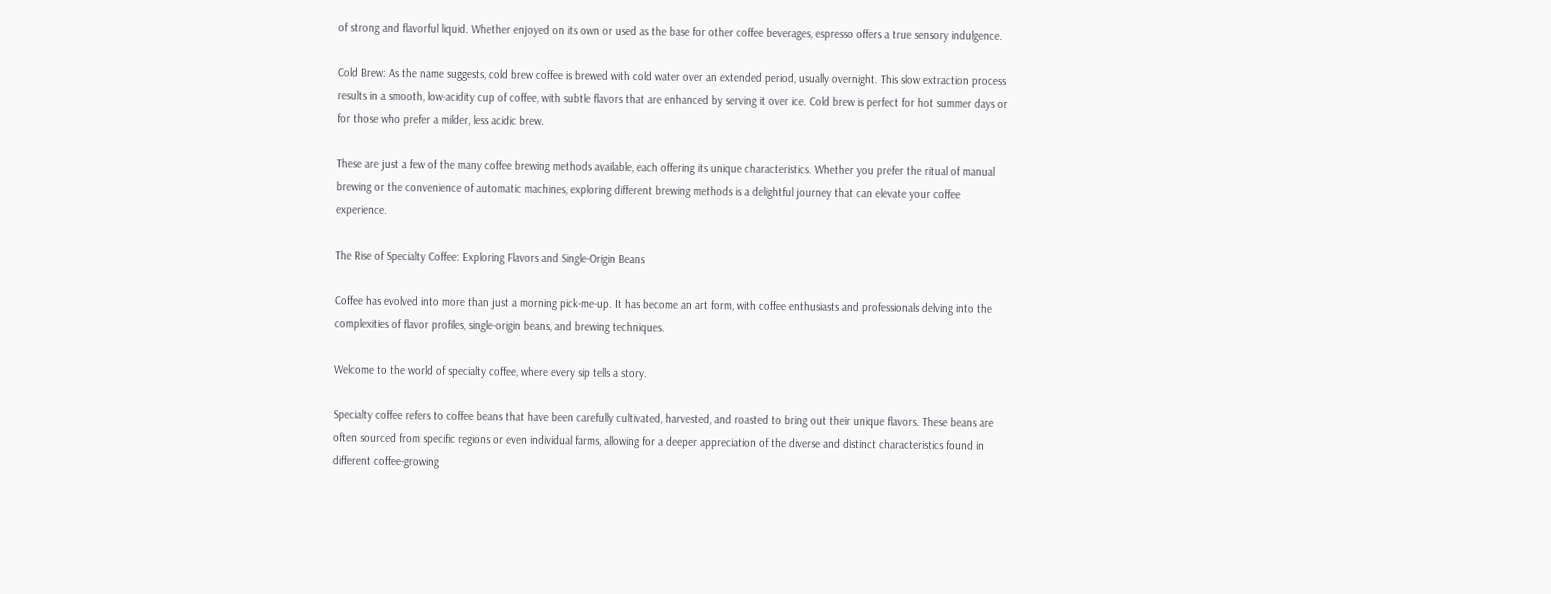of strong and flavorful liquid. Whether enjoyed on its own or used as the base for other coffee beverages, espresso offers a true sensory indulgence.

Cold Brew: As the name suggests, cold brew coffee is brewed with cold water over an extended period, usually overnight. This slow extraction process results in a smooth, low-acidity cup of coffee, with subtle flavors that are enhanced by serving it over ice. Cold brew is perfect for hot summer days or for those who prefer a milder, less acidic brew.

These are just a few of the many coffee brewing methods available, each offering its unique characteristics. Whether you prefer the ritual of manual brewing or the convenience of automatic machines, exploring different brewing methods is a delightful journey that can elevate your coffee experience.

The Rise of Specialty Coffee: Exploring Flavors and Single-Origin Beans

Coffee has evolved into more than just a morning pick-me-up. It has become an art form, with coffee enthusiasts and professionals delving into the complexities of flavor profiles, single-origin beans, and brewing techniques.

Welcome to the world of specialty coffee, where every sip tells a story.

Specialty coffee refers to coffee beans that have been carefully cultivated, harvested, and roasted to bring out their unique flavors. These beans are often sourced from specific regions or even individual farms, allowing for a deeper appreciation of the diverse and distinct characteristics found in different coffee-growing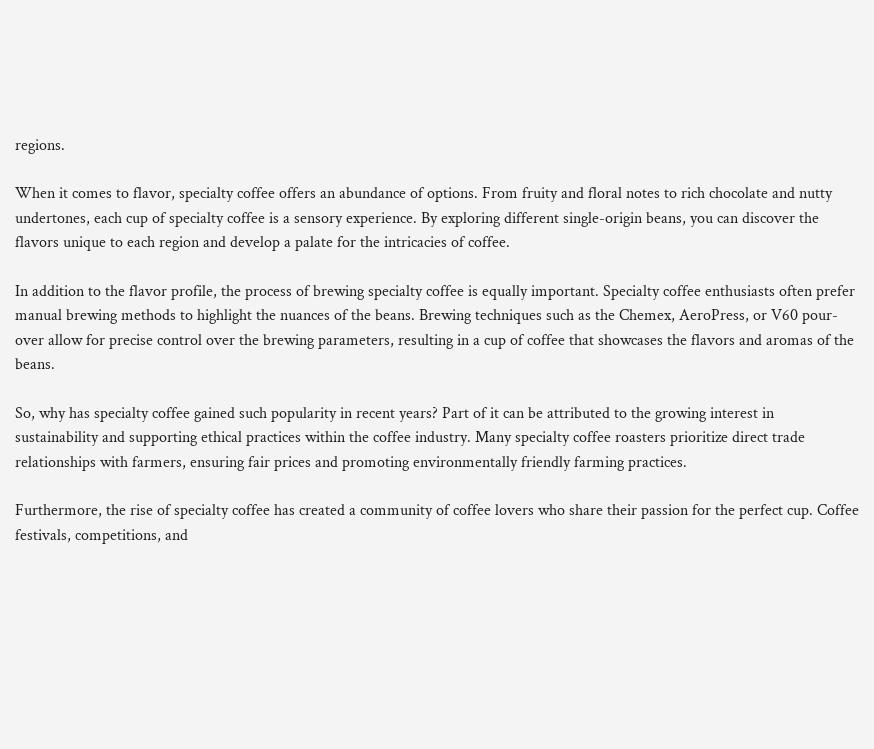regions.

When it comes to flavor, specialty coffee offers an abundance of options. From fruity and floral notes to rich chocolate and nutty undertones, each cup of specialty coffee is a sensory experience. By exploring different single-origin beans, you can discover the flavors unique to each region and develop a palate for the intricacies of coffee.

In addition to the flavor profile, the process of brewing specialty coffee is equally important. Specialty coffee enthusiasts often prefer manual brewing methods to highlight the nuances of the beans. Brewing techniques such as the Chemex, AeroPress, or V60 pour-over allow for precise control over the brewing parameters, resulting in a cup of coffee that showcases the flavors and aromas of the beans.

So, why has specialty coffee gained such popularity in recent years? Part of it can be attributed to the growing interest in sustainability and supporting ethical practices within the coffee industry. Many specialty coffee roasters prioritize direct trade relationships with farmers, ensuring fair prices and promoting environmentally friendly farming practices.

Furthermore, the rise of specialty coffee has created a community of coffee lovers who share their passion for the perfect cup. Coffee festivals, competitions, and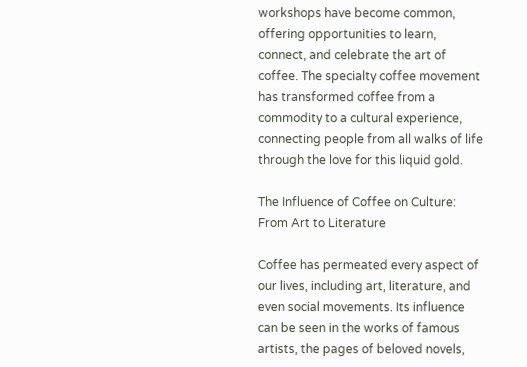workshops have become common, offering opportunities to learn, connect, and celebrate the art of coffee. The specialty coffee movement has transformed coffee from a commodity to a cultural experience, connecting people from all walks of life through the love for this liquid gold.

The Influence of Coffee on Culture: From Art to Literature

Coffee has permeated every aspect of our lives, including art, literature, and even social movements. Its influence can be seen in the works of famous artists, the pages of beloved novels,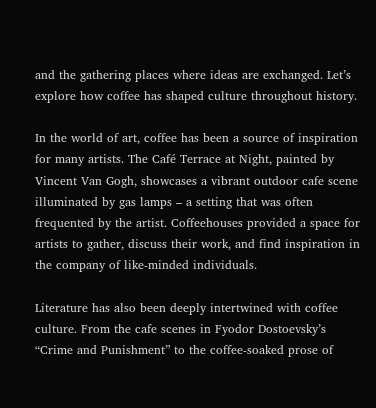and the gathering places where ideas are exchanged. Let’s explore how coffee has shaped culture throughout history.

In the world of art, coffee has been a source of inspiration for many artists. The Café Terrace at Night, painted by Vincent Van Gogh, showcases a vibrant outdoor cafe scene illuminated by gas lamps – a setting that was often frequented by the artist. Coffeehouses provided a space for artists to gather, discuss their work, and find inspiration in the company of like-minded individuals.

Literature has also been deeply intertwined with coffee culture. From the cafe scenes in Fyodor Dostoevsky’s “Crime and Punishment” to the coffee-soaked prose of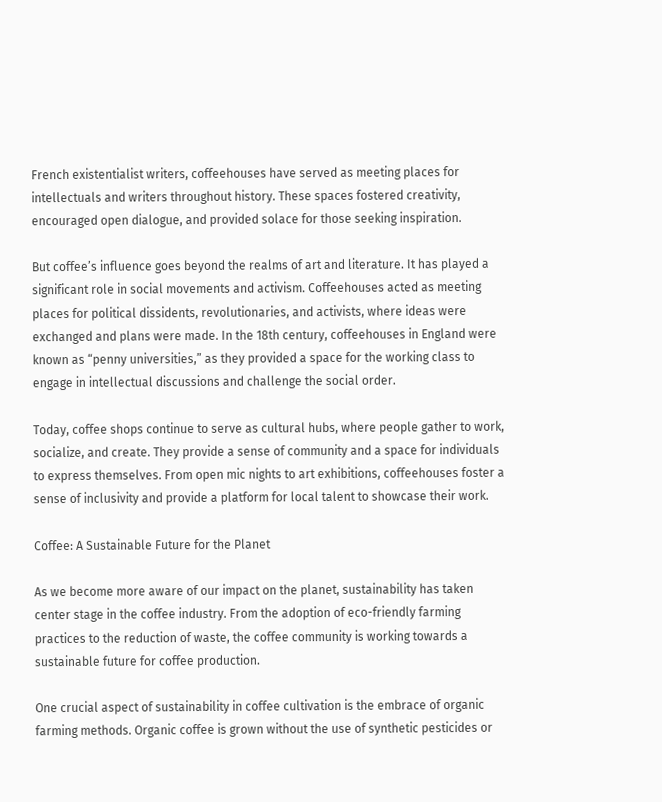French existentialist writers, coffeehouses have served as meeting places for intellectuals and writers throughout history. These spaces fostered creativity, encouraged open dialogue, and provided solace for those seeking inspiration.

But coffee’s influence goes beyond the realms of art and literature. It has played a significant role in social movements and activism. Coffeehouses acted as meeting places for political dissidents, revolutionaries, and activists, where ideas were exchanged and plans were made. In the 18th century, coffeehouses in England were known as “penny universities,” as they provided a space for the working class to engage in intellectual discussions and challenge the social order.

Today, coffee shops continue to serve as cultural hubs, where people gather to work, socialize, and create. They provide a sense of community and a space for individuals to express themselves. From open mic nights to art exhibitions, coffeehouses foster a sense of inclusivity and provide a platform for local talent to showcase their work.

Coffee: A Sustainable Future for the Planet

As we become more aware of our impact on the planet, sustainability has taken center stage in the coffee industry. From the adoption of eco-friendly farming practices to the reduction of waste, the coffee community is working towards a sustainable future for coffee production.

One crucial aspect of sustainability in coffee cultivation is the embrace of organic farming methods. Organic coffee is grown without the use of synthetic pesticides or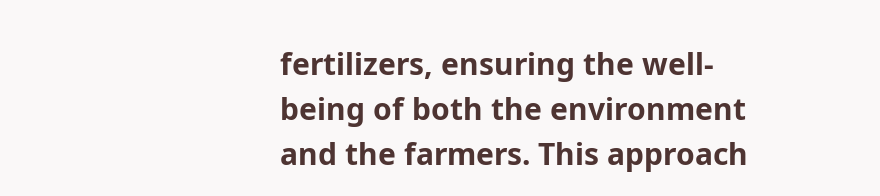fertilizers, ensuring the well-being of both the environment and the farmers. This approach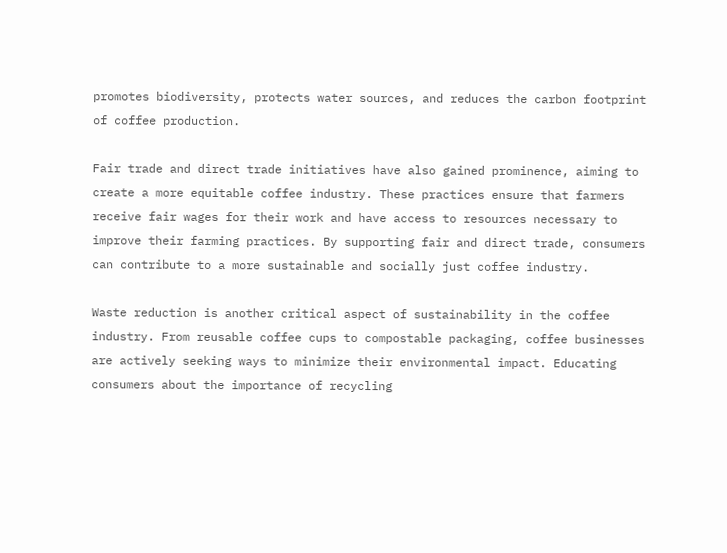promotes biodiversity, protects water sources, and reduces the carbon footprint of coffee production.

Fair trade and direct trade initiatives have also gained prominence, aiming to create a more equitable coffee industry. These practices ensure that farmers receive fair wages for their work and have access to resources necessary to improve their farming practices. By supporting fair and direct trade, consumers can contribute to a more sustainable and socially just coffee industry.

Waste reduction is another critical aspect of sustainability in the coffee industry. From reusable coffee cups to compostable packaging, coffee businesses are actively seeking ways to minimize their environmental impact. Educating consumers about the importance of recycling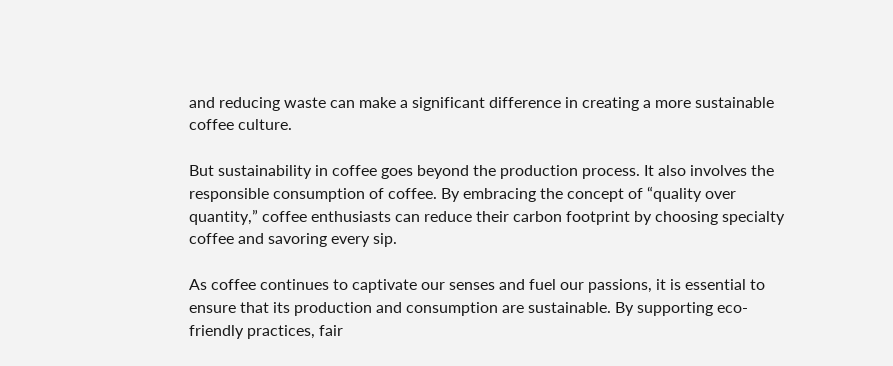and reducing waste can make a significant difference in creating a more sustainable coffee culture.

But sustainability in coffee goes beyond the production process. It also involves the responsible consumption of coffee. By embracing the concept of “quality over quantity,” coffee enthusiasts can reduce their carbon footprint by choosing specialty coffee and savoring every sip.

As coffee continues to captivate our senses and fuel our passions, it is essential to ensure that its production and consumption are sustainable. By supporting eco-friendly practices, fair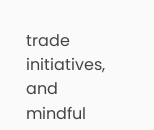trade initiatives, and mindful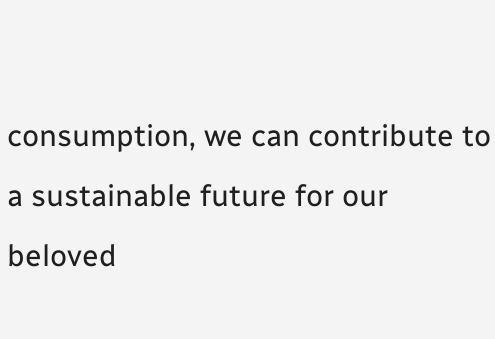consumption, we can contribute to a sustainable future for our beloved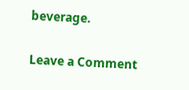beverage.

Leave a Comment